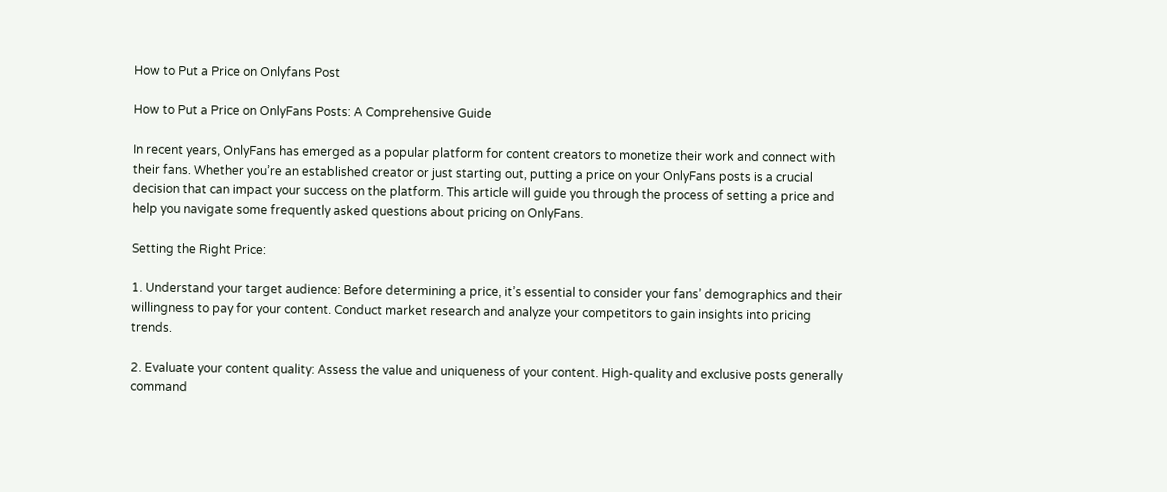How to Put a Price on Onlyfans Post

How to Put a Price on OnlyFans Posts: A Comprehensive Guide

In recent years, OnlyFans has emerged as a popular platform for content creators to monetize their work and connect with their fans. Whether you’re an established creator or just starting out, putting a price on your OnlyFans posts is a crucial decision that can impact your success on the platform. This article will guide you through the process of setting a price and help you navigate some frequently asked questions about pricing on OnlyFans.

Setting the Right Price:

1. Understand your target audience: Before determining a price, it’s essential to consider your fans’ demographics and their willingness to pay for your content. Conduct market research and analyze your competitors to gain insights into pricing trends.

2. Evaluate your content quality: Assess the value and uniqueness of your content. High-quality and exclusive posts generally command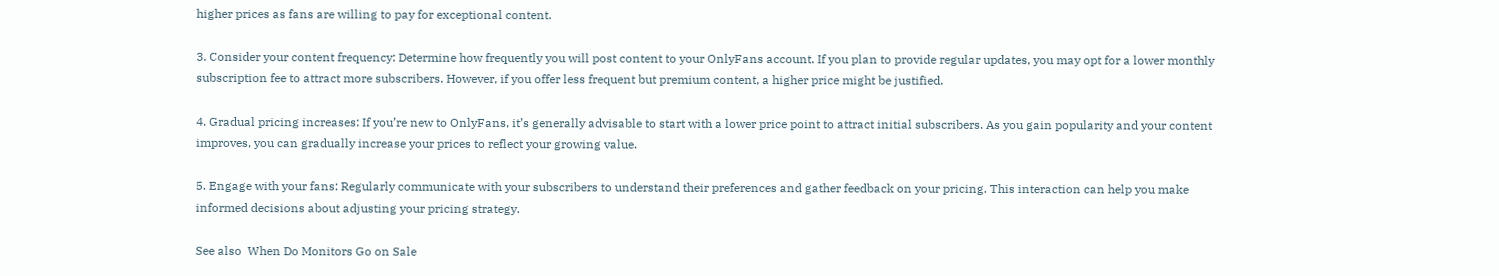higher prices as fans are willing to pay for exceptional content.

3. Consider your content frequency: Determine how frequently you will post content to your OnlyFans account. If you plan to provide regular updates, you may opt for a lower monthly subscription fee to attract more subscribers. However, if you offer less frequent but premium content, a higher price might be justified.

4. Gradual pricing increases: If you’re new to OnlyFans, it’s generally advisable to start with a lower price point to attract initial subscribers. As you gain popularity and your content improves, you can gradually increase your prices to reflect your growing value.

5. Engage with your fans: Regularly communicate with your subscribers to understand their preferences and gather feedback on your pricing. This interaction can help you make informed decisions about adjusting your pricing strategy.

See also  When Do Monitors Go on Sale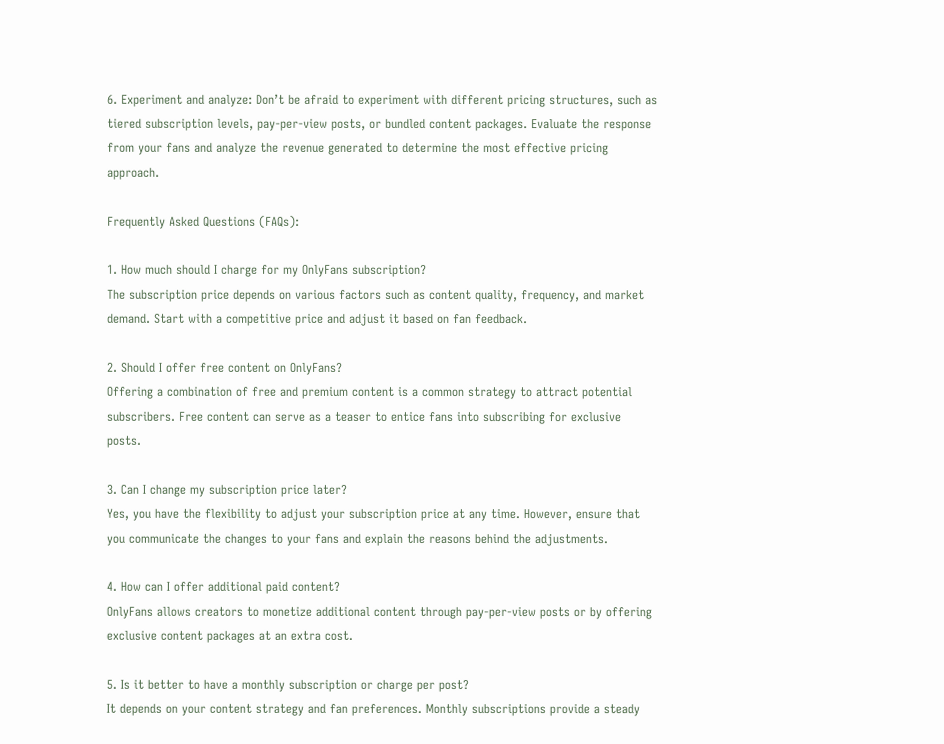6. Experiment and analyze: Don’t be afraid to experiment with different pricing structures, such as tiered subscription levels, pay-per-view posts, or bundled content packages. Evaluate the response from your fans and analyze the revenue generated to determine the most effective pricing approach.

Frequently Asked Questions (FAQs):

1. How much should I charge for my OnlyFans subscription?
The subscription price depends on various factors such as content quality, frequency, and market demand. Start with a competitive price and adjust it based on fan feedback.

2. Should I offer free content on OnlyFans?
Offering a combination of free and premium content is a common strategy to attract potential subscribers. Free content can serve as a teaser to entice fans into subscribing for exclusive posts.

3. Can I change my subscription price later?
Yes, you have the flexibility to adjust your subscription price at any time. However, ensure that you communicate the changes to your fans and explain the reasons behind the adjustments.

4. How can I offer additional paid content?
OnlyFans allows creators to monetize additional content through pay-per-view posts or by offering exclusive content packages at an extra cost.

5. Is it better to have a monthly subscription or charge per post?
It depends on your content strategy and fan preferences. Monthly subscriptions provide a steady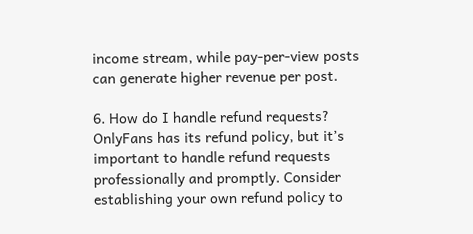income stream, while pay-per-view posts can generate higher revenue per post.

6. How do I handle refund requests?
OnlyFans has its refund policy, but it’s important to handle refund requests professionally and promptly. Consider establishing your own refund policy to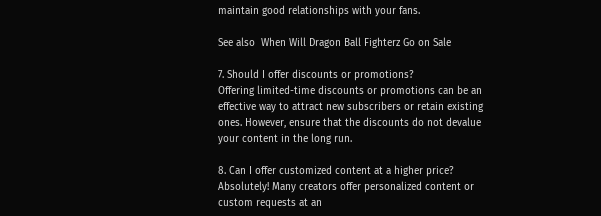maintain good relationships with your fans.

See also  When Will Dragon Ball Fighterz Go on Sale

7. Should I offer discounts or promotions?
Offering limited-time discounts or promotions can be an effective way to attract new subscribers or retain existing ones. However, ensure that the discounts do not devalue your content in the long run.

8. Can I offer customized content at a higher price?
Absolutely! Many creators offer personalized content or custom requests at an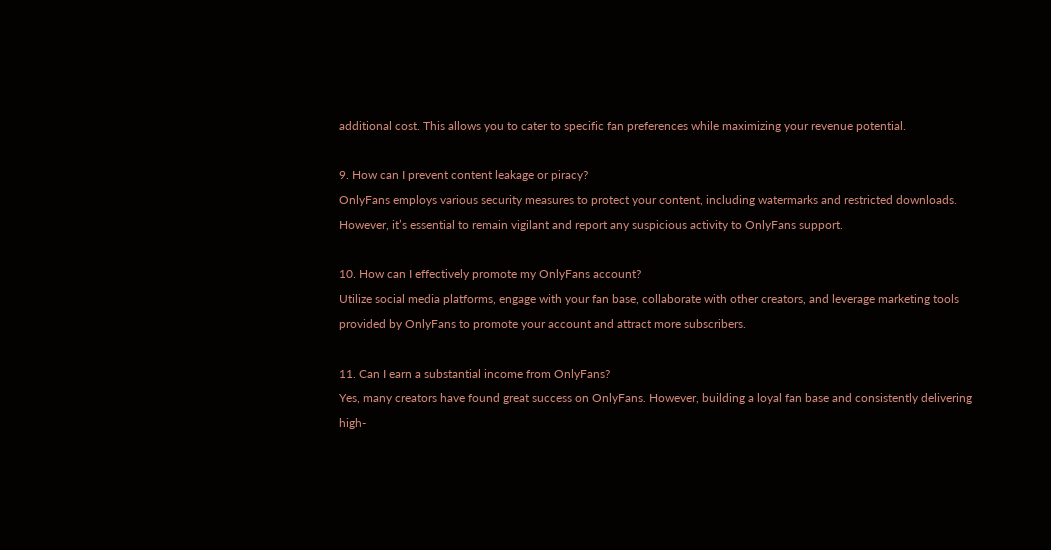additional cost. This allows you to cater to specific fan preferences while maximizing your revenue potential.

9. How can I prevent content leakage or piracy?
OnlyFans employs various security measures to protect your content, including watermarks and restricted downloads. However, it’s essential to remain vigilant and report any suspicious activity to OnlyFans support.

10. How can I effectively promote my OnlyFans account?
Utilize social media platforms, engage with your fan base, collaborate with other creators, and leverage marketing tools provided by OnlyFans to promote your account and attract more subscribers.

11. Can I earn a substantial income from OnlyFans?
Yes, many creators have found great success on OnlyFans. However, building a loyal fan base and consistently delivering high-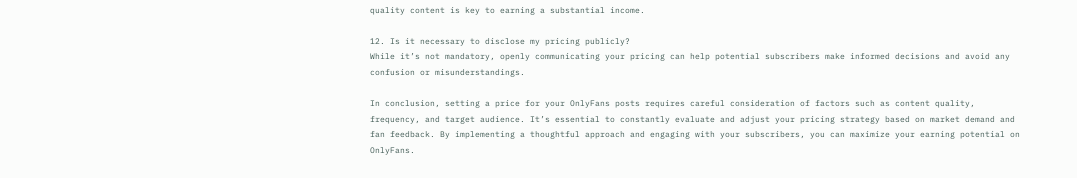quality content is key to earning a substantial income.

12. Is it necessary to disclose my pricing publicly?
While it’s not mandatory, openly communicating your pricing can help potential subscribers make informed decisions and avoid any confusion or misunderstandings.

In conclusion, setting a price for your OnlyFans posts requires careful consideration of factors such as content quality, frequency, and target audience. It’s essential to constantly evaluate and adjust your pricing strategy based on market demand and fan feedback. By implementing a thoughtful approach and engaging with your subscribers, you can maximize your earning potential on OnlyFans.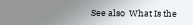See also  What Is the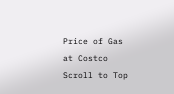Price of Gas at Costco
Scroll to Top